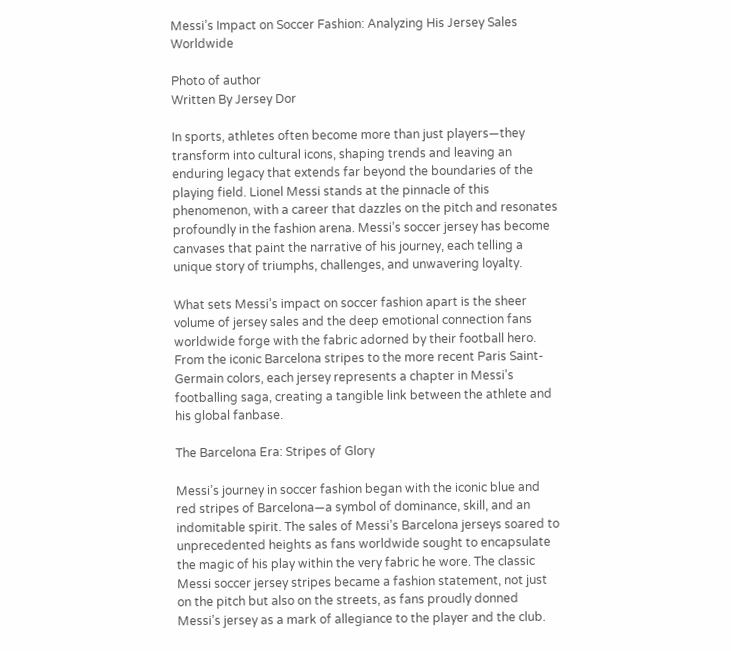Messi’s Impact on Soccer Fashion: Analyzing His Jersey Sales Worldwide

Photo of author
Written By Jersey Dor

In sports, athletes often become more than just players—they transform into cultural icons, shaping trends and leaving an enduring legacy that extends far beyond the boundaries of the playing field. Lionel Messi stands at the pinnacle of this phenomenon, with a career that dazzles on the pitch and resonates profoundly in the fashion arena. Messi’s soccer jersey has become canvases that paint the narrative of his journey, each telling a unique story of triumphs, challenges, and unwavering loyalty.

What sets Messi’s impact on soccer fashion apart is the sheer volume of jersey sales and the deep emotional connection fans worldwide forge with the fabric adorned by their football hero. From the iconic Barcelona stripes to the more recent Paris Saint-Germain colors, each jersey represents a chapter in Messi’s footballing saga, creating a tangible link between the athlete and his global fanbase.

The Barcelona Era: Stripes of Glory

Messi’s journey in soccer fashion began with the iconic blue and red stripes of Barcelona—a symbol of dominance, skill, and an indomitable spirit. The sales of Messi’s Barcelona jerseys soared to unprecedented heights as fans worldwide sought to encapsulate the magic of his play within the very fabric he wore. The classic Messi soccer jersey stripes became a fashion statement, not just on the pitch but also on the streets, as fans proudly donned Messi’s jersey as a mark of allegiance to the player and the club.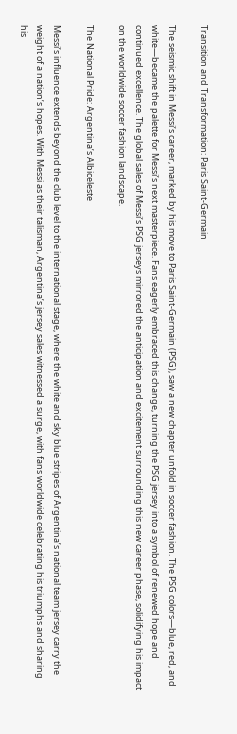Transition and Transformation: Paris Saint-Germain

The seismic shift in Messi’s career, marked by his move to Paris Saint-Germain (PSG), saw a new chapter unfold in soccer fashion. The PSG colors—blue, red, and white—became the palette for Messi’s next masterpiece. Fans eagerly embraced this change, turning the PSG jersey into a symbol of renewed hope and continued excellence. The global sales of Messi’s PSG jerseys mirrored the anticipation and excitement surrounding this new career phase, solidifying his impact on the worldwide soccer fashion landscape.

The National Pride: Argentina’s Albiceleste

Messi’s influence extends beyond the club level to the international stage, where the white and sky blue stripes of Argentina’s national team jersey carry the weight of a nation’s hopes. With Messi as their talisman, Argentina’s jersey sales witnessed a surge, with fans worldwide celebrating his triumphs and sharing his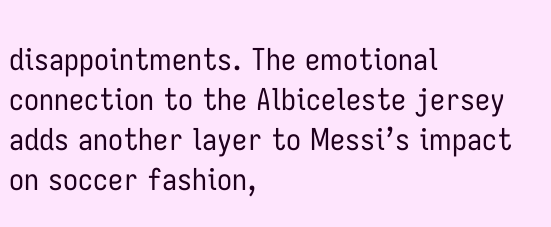disappointments. The emotional connection to the Albiceleste jersey adds another layer to Messi’s impact on soccer fashion,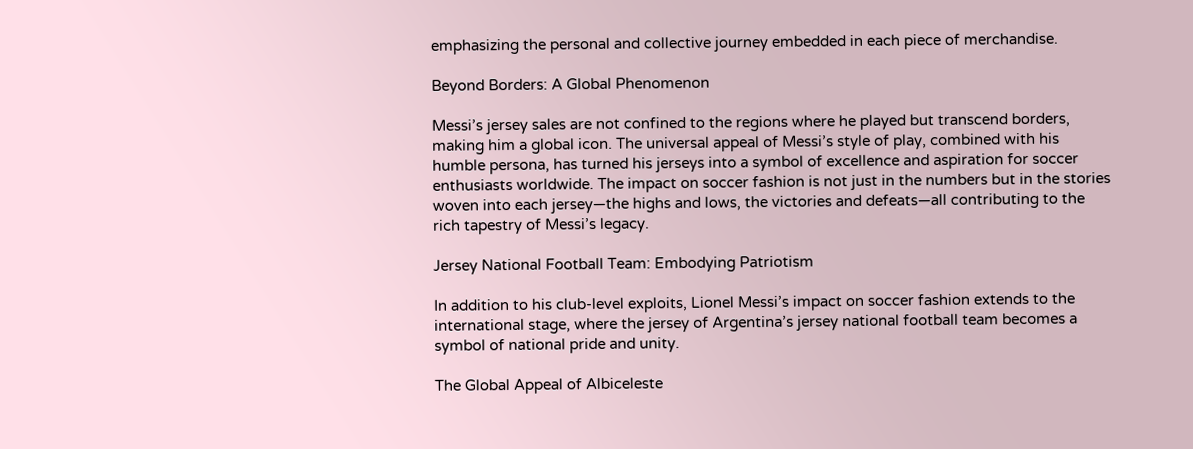emphasizing the personal and collective journey embedded in each piece of merchandise.

Beyond Borders: A Global Phenomenon

Messi’s jersey sales are not confined to the regions where he played but transcend borders, making him a global icon. The universal appeal of Messi’s style of play, combined with his humble persona, has turned his jerseys into a symbol of excellence and aspiration for soccer enthusiasts worldwide. The impact on soccer fashion is not just in the numbers but in the stories woven into each jersey—the highs and lows, the victories and defeats—all contributing to the rich tapestry of Messi’s legacy.

Jersey National Football Team: Embodying Patriotism

In addition to his club-level exploits, Lionel Messi’s impact on soccer fashion extends to the international stage, where the jersey of Argentina’s jersey national football team becomes a symbol of national pride and unity.

The Global Appeal of Albiceleste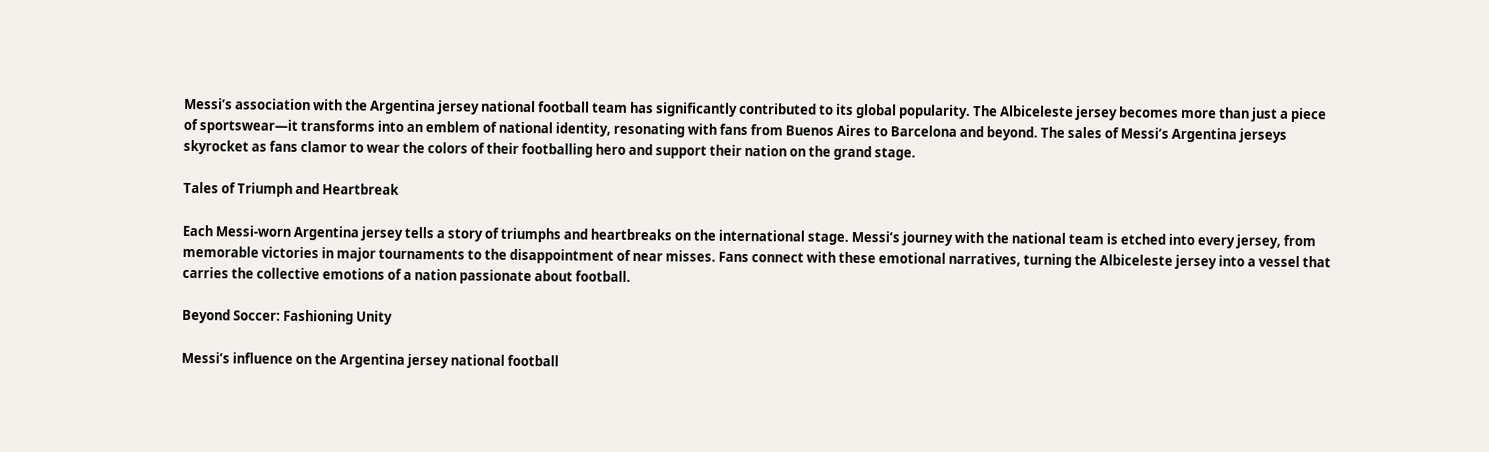Messi’s association with the Argentina jersey national football team has significantly contributed to its global popularity. The Albiceleste jersey becomes more than just a piece of sportswear—it transforms into an emblem of national identity, resonating with fans from Buenos Aires to Barcelona and beyond. The sales of Messi’s Argentina jerseys skyrocket as fans clamor to wear the colors of their footballing hero and support their nation on the grand stage.

Tales of Triumph and Heartbreak

Each Messi-worn Argentina jersey tells a story of triumphs and heartbreaks on the international stage. Messi’s journey with the national team is etched into every jersey, from memorable victories in major tournaments to the disappointment of near misses. Fans connect with these emotional narratives, turning the Albiceleste jersey into a vessel that carries the collective emotions of a nation passionate about football.

Beyond Soccer: Fashioning Unity

Messi’s influence on the Argentina jersey national football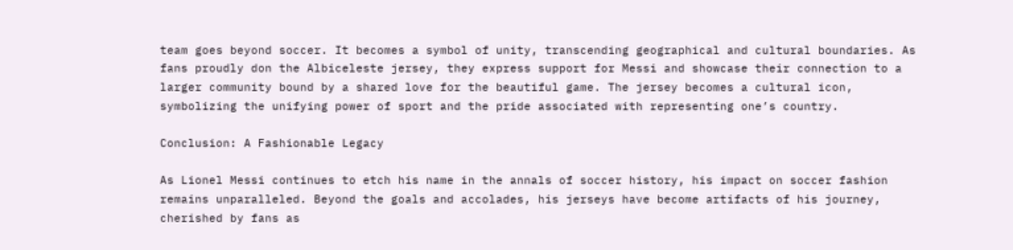team goes beyond soccer. It becomes a symbol of unity, transcending geographical and cultural boundaries. As fans proudly don the Albiceleste jersey, they express support for Messi and showcase their connection to a larger community bound by a shared love for the beautiful game. The jersey becomes a cultural icon, symbolizing the unifying power of sport and the pride associated with representing one’s country.

Conclusion: A Fashionable Legacy

As Lionel Messi continues to etch his name in the annals of soccer history, his impact on soccer fashion remains unparalleled. Beyond the goals and accolades, his jerseys have become artifacts of his journey, cherished by fans as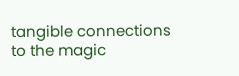tangible connections to the magic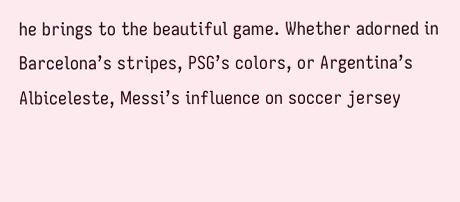he brings to the beautiful game. Whether adorned in Barcelona’s stripes, PSG’s colors, or Argentina’s Albiceleste, Messi’s influence on soccer jersey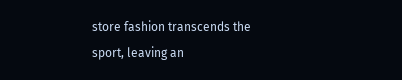store fashion transcends the sport, leaving an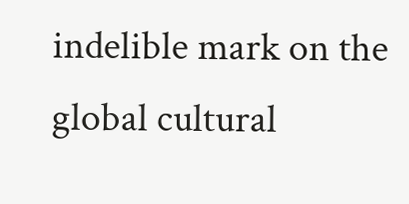indelible mark on the global cultural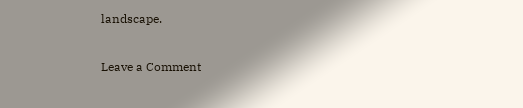landscape.

Leave a Comment